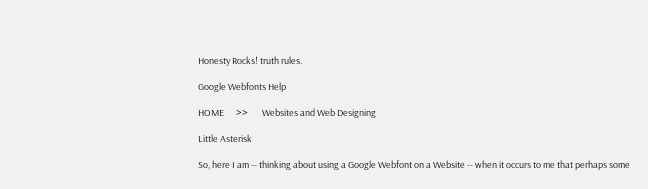Honesty Rocks! truth rules.

Google Webfonts Help

HOME      >>       Websites and Web Designing

Little Asterisk

So, here I am -- thinking about using a Google Webfont on a Website -- when it occurs to me that perhaps some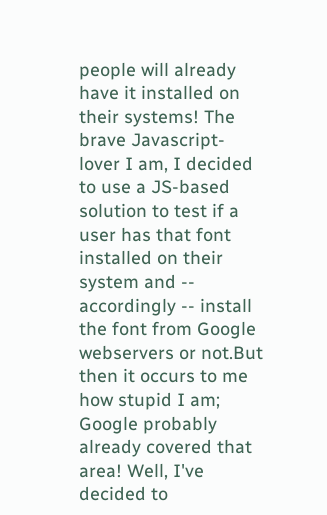people will already have it installed on their systems! The brave Javascript-lover I am, I decided to use a JS-based solution to test if a user has that font installed on their system and -- accordingly -- install the font from Google webservers or not.But then it occurs to me how stupid I am; Google probably already covered that area! Well, I've decided to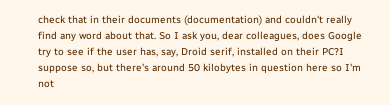check that in their documents (documentation) and couldn't really find any word about that. So I ask you, dear colleagues, does Google try to see if the user has, say, Droid serif, installed on their PC?I suppose so, but there's around 50 kilobytes in question here so I'm not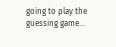going to play the guessing game...